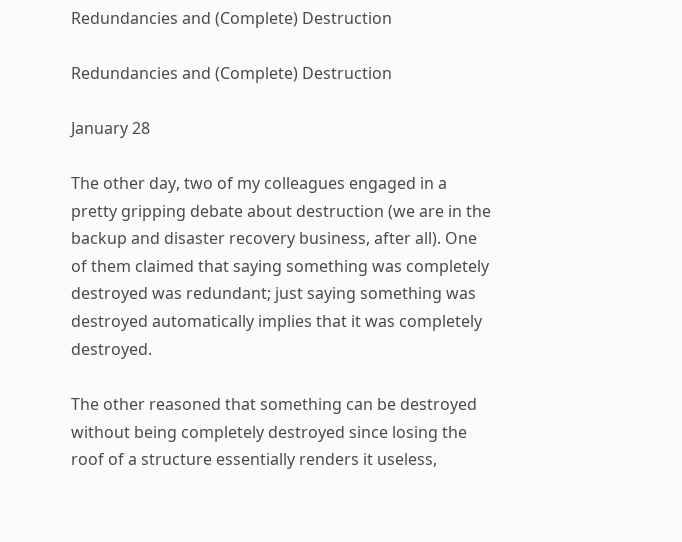Redundancies and (Complete) Destruction

Redundancies and (Complete) Destruction

January 28

The other day, two of my colleagues engaged in a pretty gripping debate about destruction (we are in the backup and disaster recovery business, after all). One of them claimed that saying something was completely destroyed was redundant; just saying something was destroyed automatically implies that it was completely destroyed.

The other reasoned that something can be destroyed without being completely destroyed since losing the roof of a structure essentially renders it useless,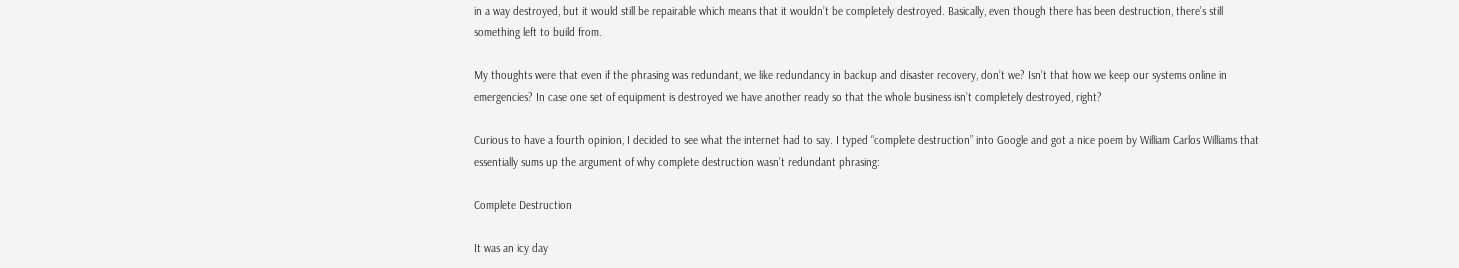in a way destroyed, but it would still be repairable which means that it wouldn’t be completely destroyed. Basically, even though there has been destruction, there’s still something left to build from.

My thoughts were that even if the phrasing was redundant, we like redundancy in backup and disaster recovery, don’t we? Isn’t that how we keep our systems online in emergencies? In case one set of equipment is destroyed we have another ready so that the whole business isn’t completely destroyed, right?

Curious to have a fourth opinion, I decided to see what the internet had to say. I typed “complete destruction” into Google and got a nice poem by William Carlos Williams that essentially sums up the argument of why complete destruction wasn’t redundant phrasing:

Complete Destruction

It was an icy day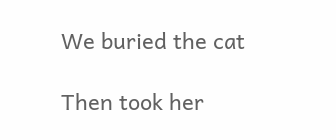We buried the cat

Then took her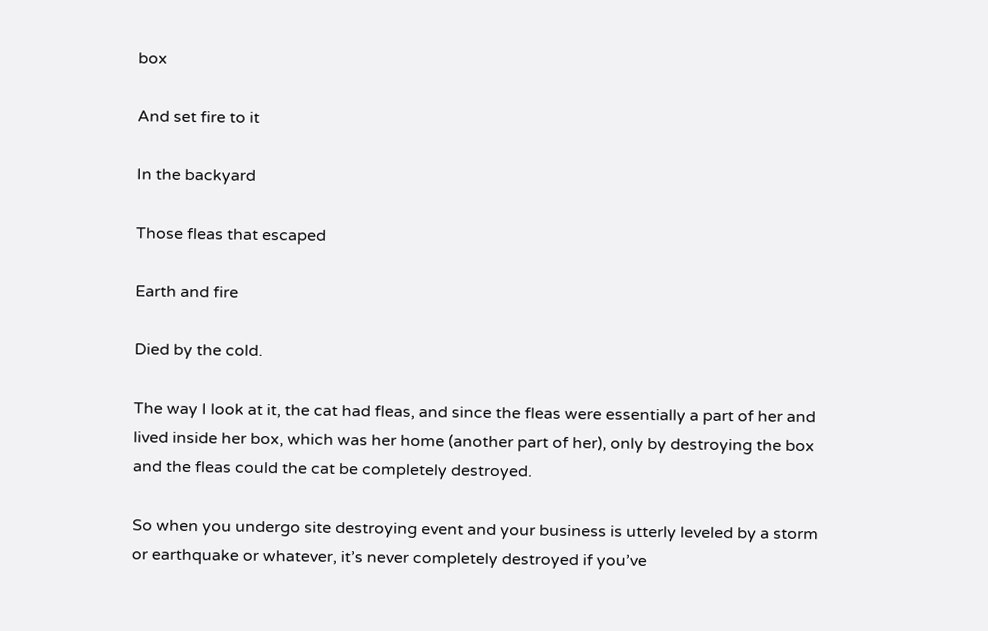box

And set fire to it

In the backyard

Those fleas that escaped

Earth and fire

Died by the cold.

The way I look at it, the cat had fleas, and since the fleas were essentially a part of her and lived inside her box, which was her home (another part of her), only by destroying the box and the fleas could the cat be completely destroyed.

So when you undergo site destroying event and your business is utterly leveled by a storm or earthquake or whatever, it’s never completely destroyed if you’ve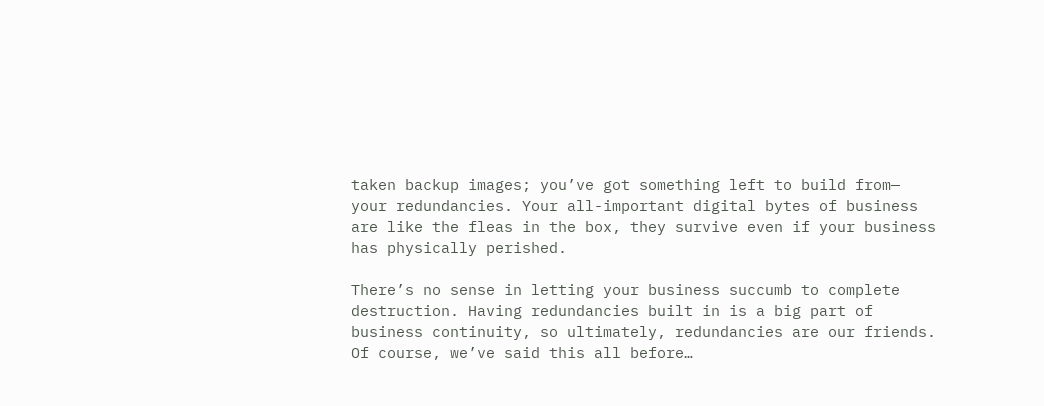taken backup images; you’ve got something left to build from— your redundancies. Your all-important digital bytes of business are like the fleas in the box, they survive even if your business has physically perished.

There’s no sense in letting your business succumb to complete destruction. Having redundancies built in is a big part of business continuity, so ultimately, redundancies are our friends. Of course, we’ve said this all before…